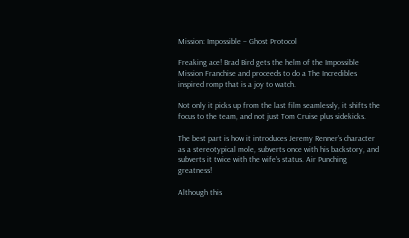Mission: Impossible – Ghost Protocol

Freaking ace! Brad Bird gets the helm of the Impossible Mission Franchise and proceeds to do a The Incredibles inspired romp that is a joy to watch.

Not only it picks up from the last film seamlessly, it shifts the focus to the team, and not just Tom Cruise plus sidekicks.

The best part is how it introduces Jeremy Renner’s character as a stereotypical mole, subverts once with his backstory, and subverts it twice with the wife’s status. Air Punching greatness!

Although this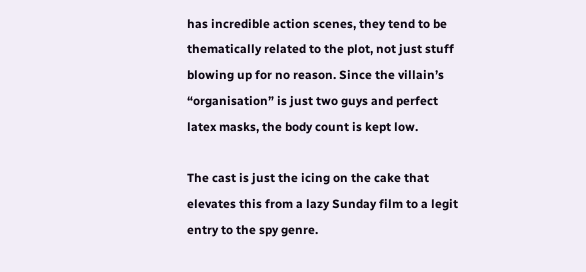has incredible action scenes, they tend to be thematically related to the plot, not just stuff blowing up for no reason. Since the villain’s “organisation” is just two guys and perfect latex masks, the body count is kept low.

The cast is just the icing on the cake that elevates this from a lazy Sunday film to a legit entry to the spy genre.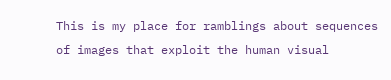This is my place for ramblings about sequences of images that exploit the human visual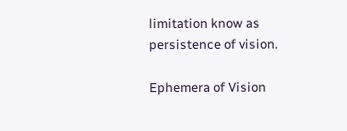limitation know as persistence of vision.

Ephemera of Vision